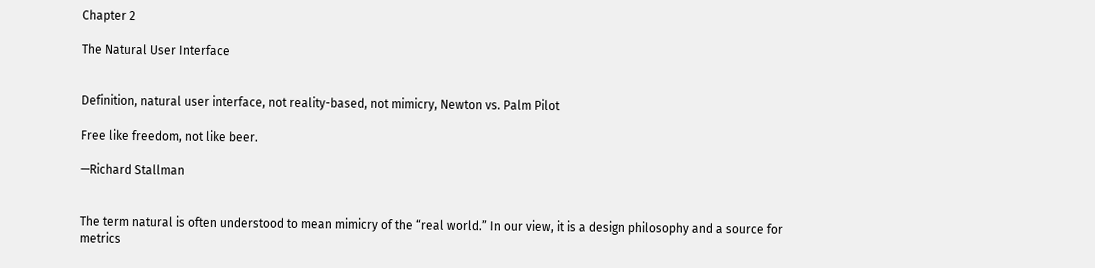Chapter 2

The Natural User Interface


Definition, natural user interface, not reality-based, not mimicry, Newton vs. Palm Pilot

Free like freedom, not like beer.

—Richard Stallman


The term natural is often understood to mean mimicry of the “real world.” In our view, it is a design philosophy and a source for metrics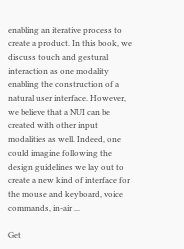enabling an iterative process to create a product. In this book, we discuss touch and gestural interaction as one modality enabling the construction of a natural user interface. However, we believe that a NUI can be created with other input modalities as well. Indeed, one could imagine following the design guidelines we lay out to create a new kind of interface for the mouse and keyboard, voice commands, in-air ...

Get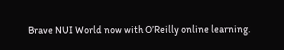Brave NUI World now with O’Reilly online learning.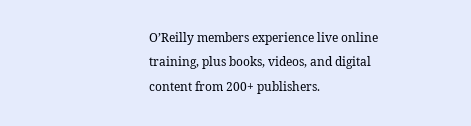O’Reilly members experience live online training, plus books, videos, and digital content from 200+ publishers.